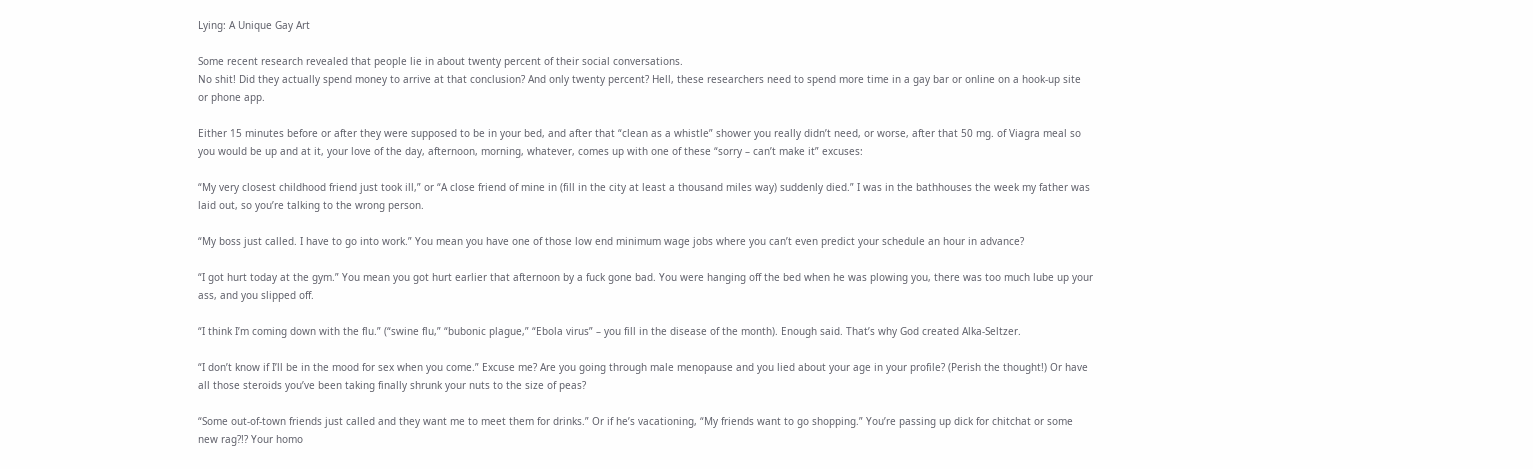Lying: A Unique Gay Art

Some recent research revealed that people lie in about twenty percent of their social conversations.
No shit! Did they actually spend money to arrive at that conclusion? And only twenty percent? Hell, these researchers need to spend more time in a gay bar or online on a hook-up site or phone app.

Either 15 minutes before or after they were supposed to be in your bed, and after that “clean as a whistle” shower you really didn’t need, or worse, after that 50 mg. of Viagra meal so you would be up and at it, your love of the day, afternoon, morning, whatever, comes up with one of these “sorry – can’t make it” excuses:

“My very closest childhood friend just took ill,” or “A close friend of mine in (fill in the city at least a thousand miles way) suddenly died.” I was in the bathhouses the week my father was laid out, so you’re talking to the wrong person.

“My boss just called. I have to go into work.” You mean you have one of those low end minimum wage jobs where you can’t even predict your schedule an hour in advance?

“I got hurt today at the gym.” You mean you got hurt earlier that afternoon by a fuck gone bad. You were hanging off the bed when he was plowing you, there was too much lube up your ass, and you slipped off.

“I think I’m coming down with the flu.” (“swine flu,” “bubonic plague,” “Ebola virus” – you fill in the disease of the month). Enough said. That’s why God created Alka-Seltzer.

“I don’t know if I’ll be in the mood for sex when you come.” Excuse me? Are you going through male menopause and you lied about your age in your profile? (Perish the thought!) Or have all those steroids you’ve been taking finally shrunk your nuts to the size of peas?

“Some out-of-town friends just called and they want me to meet them for drinks.” Or if he’s vacationing, “My friends want to go shopping.” You’re passing up dick for chitchat or some new rag?!? Your homo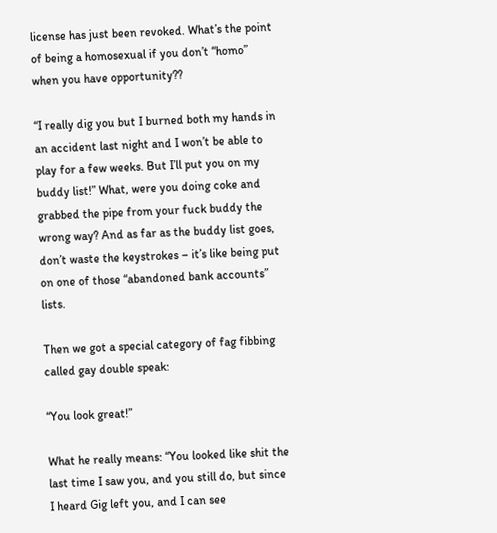license has just been revoked. What’s the point of being a homosexual if you don’t “homo” when you have opportunity??

“I really dig you but I burned both my hands in an accident last night and I won’t be able to play for a few weeks. But I’ll put you on my buddy list!” What, were you doing coke and grabbed the pipe from your fuck buddy the wrong way? And as far as the buddy list goes, don’t waste the keystrokes – it’s like being put on one of those “abandoned bank accounts” lists.

Then we got a special category of fag fibbing called gay double speak:

“You look great!”

What he really means: “You looked like shit the last time I saw you, and you still do, but since I heard Gig left you, and I can see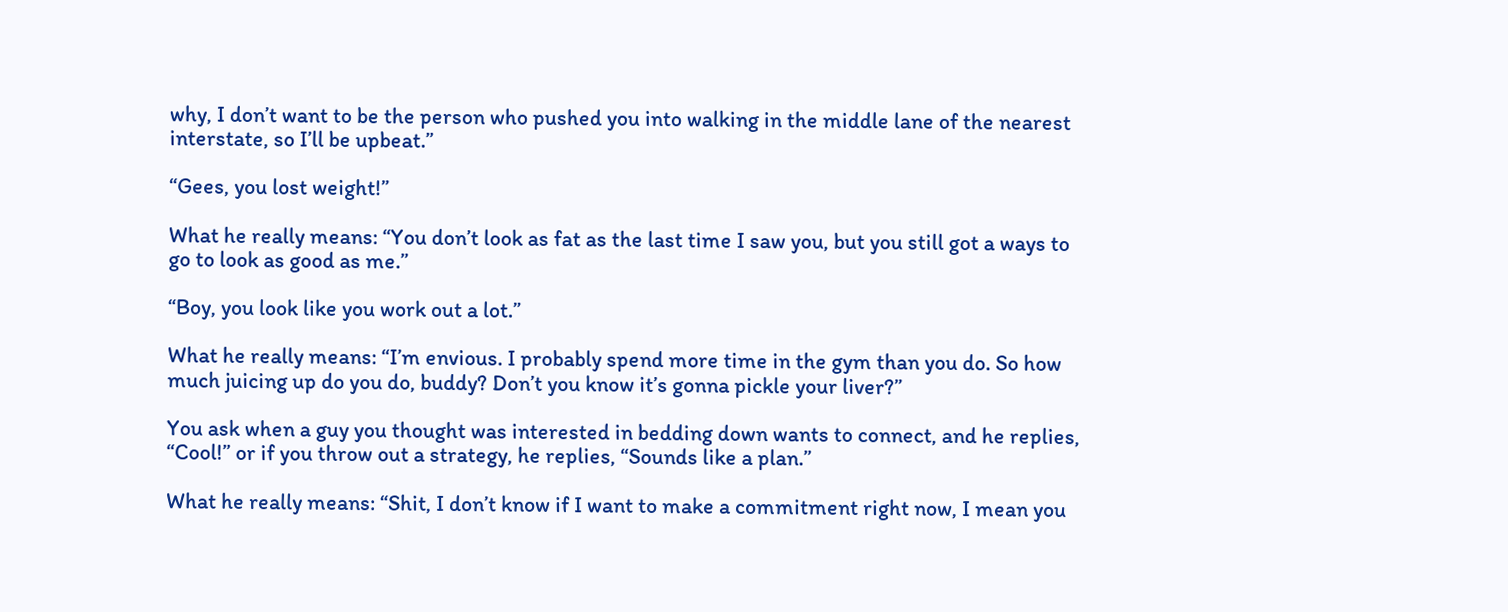why, I don’t want to be the person who pushed you into walking in the middle lane of the nearest interstate, so I’ll be upbeat.”

“Gees, you lost weight!”

What he really means: “You don’t look as fat as the last time I saw you, but you still got a ways to go to look as good as me.”

“Boy, you look like you work out a lot.”

What he really means: “I’m envious. I probably spend more time in the gym than you do. So how much juicing up do you do, buddy? Don’t you know it’s gonna pickle your liver?”

You ask when a guy you thought was interested in bedding down wants to connect, and he replies, “Cool!” or if you throw out a strategy, he replies, “Sounds like a plan.”

What he really means: “Shit, I don’t know if I want to make a commitment right now, I mean you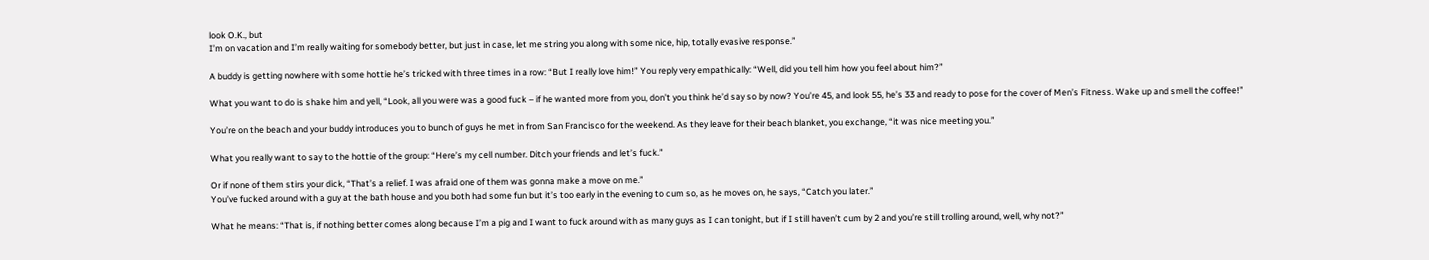look O.K., but
I’m on vacation and I’m really waiting for somebody better, but just in case, let me string you along with some nice, hip, totally evasive response.”

A buddy is getting nowhere with some hottie he’s tricked with three times in a row: “But I really love him!” You reply very empathically: “Well, did you tell him how you feel about him?”

What you want to do is shake him and yell, “Look, all you were was a good fuck – if he wanted more from you, don’t you think he’d say so by now? You’re 45, and look 55, he’s 33 and ready to pose for the cover of Men’s Fitness. Wake up and smell the coffee!”

You’re on the beach and your buddy introduces you to bunch of guys he met in from San Francisco for the weekend. As they leave for their beach blanket, you exchange, “it was nice meeting you.”

What you really want to say to the hottie of the group: “Here’s my cell number. Ditch your friends and let’s fuck.”

Or if none of them stirs your dick, “That’s a relief. I was afraid one of them was gonna make a move on me.”
You’ve fucked around with a guy at the bath house and you both had some fun but it’s too early in the evening to cum so, as he moves on, he says, “Catch you later.”

What he means: “That is, if nothing better comes along because I’m a pig and I want to fuck around with as many guys as I can tonight, but if I still haven’t cum by 2 and you’re still trolling around, well, why not?”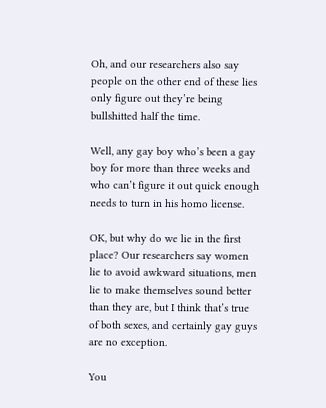Oh, and our researchers also say people on the other end of these lies only figure out they’re being bullshitted half the time.

Well, any gay boy who’s been a gay boy for more than three weeks and who can’t figure it out quick enough needs to turn in his homo license.

OK, but why do we lie in the first place? Our researchers say women lie to avoid awkward situations, men lie to make themselves sound better than they are, but I think that’s true of both sexes, and certainly gay guys are no exception.

You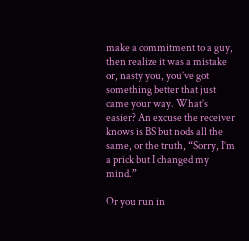make a commitment to a guy, then realize it was a mistake or, nasty you, you’ve got something better that just came your way. What’s easier? An excuse the receiver knows is BS but nods all the same, or the truth, “Sorry, I’m a prick but I changed my mind.”

Or you run in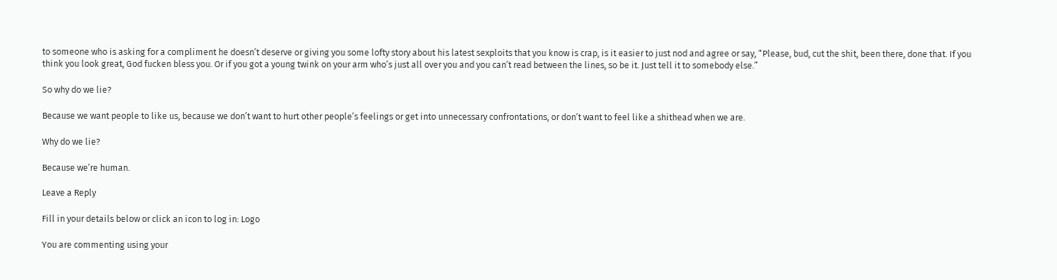to someone who is asking for a compliment he doesn’t deserve or giving you some lofty story about his latest sexploits that you know is crap, is it easier to just nod and agree or say, “Please, bud, cut the shit, been there, done that. If you think you look great, God fucken bless you. Or if you got a young twink on your arm who’s just all over you and you can’t read between the lines, so be it. Just tell it to somebody else.”

So why do we lie?

Because we want people to like us, because we don’t want to hurt other people’s feelings or get into unnecessary confrontations, or don’t want to feel like a shithead when we are.

Why do we lie?

Because we’re human.

Leave a Reply

Fill in your details below or click an icon to log in: Logo

You are commenting using your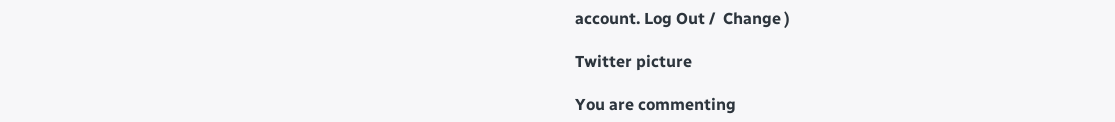account. Log Out /  Change )

Twitter picture

You are commenting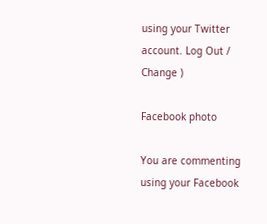using your Twitter account. Log Out /  Change )

Facebook photo

You are commenting using your Facebook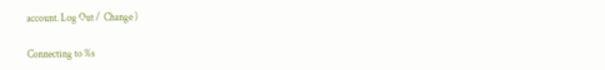account. Log Out /  Change )

Connecting to %s